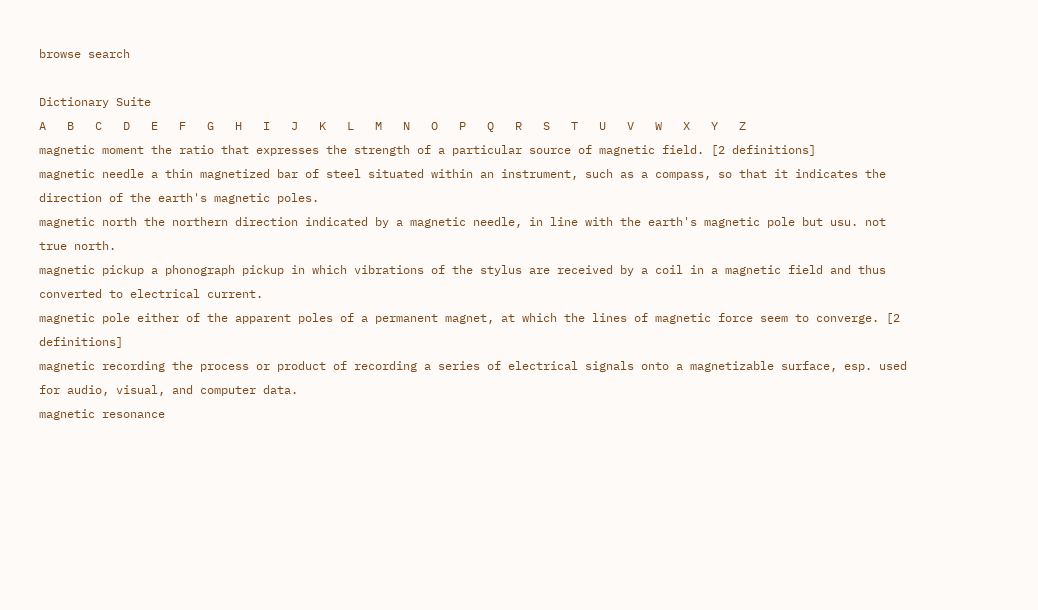browse search

Dictionary Suite
A   B   C   D   E   F   G   H   I   J   K   L   M   N   O   P   Q   R   S   T   U   V   W   X   Y   Z
magnetic moment the ratio that expresses the strength of a particular source of magnetic field. [2 definitions]
magnetic needle a thin magnetized bar of steel situated within an instrument, such as a compass, so that it indicates the direction of the earth's magnetic poles.
magnetic north the northern direction indicated by a magnetic needle, in line with the earth's magnetic pole but usu. not true north.
magnetic pickup a phonograph pickup in which vibrations of the stylus are received by a coil in a magnetic field and thus converted to electrical current.
magnetic pole either of the apparent poles of a permanent magnet, at which the lines of magnetic force seem to converge. [2 definitions]
magnetic recording the process or product of recording a series of electrical signals onto a magnetizable surface, esp. used for audio, visual, and computer data.
magnetic resonance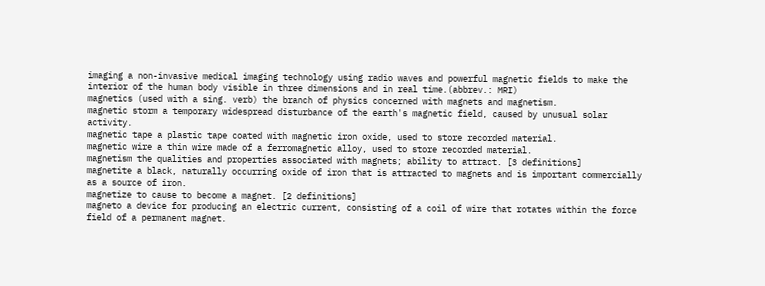imaging a non-invasive medical imaging technology using radio waves and powerful magnetic fields to make the interior of the human body visible in three dimensions and in real time.(abbrev.: MRI)
magnetics (used with a sing. verb) the branch of physics concerned with magnets and magnetism.
magnetic storm a temporary widespread disturbance of the earth's magnetic field, caused by unusual solar activity.
magnetic tape a plastic tape coated with magnetic iron oxide, used to store recorded material.
magnetic wire a thin wire made of a ferromagnetic alloy, used to store recorded material.
magnetism the qualities and properties associated with magnets; ability to attract. [3 definitions]
magnetite a black, naturally occurring oxide of iron that is attracted to magnets and is important commercially as a source of iron.
magnetize to cause to become a magnet. [2 definitions]
magneto a device for producing an electric current, consisting of a coil of wire that rotates within the force field of a permanent magnet.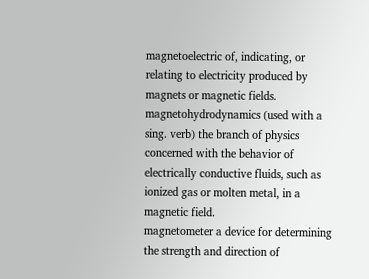magnetoelectric of, indicating, or relating to electricity produced by magnets or magnetic fields.
magnetohydrodynamics (used with a sing. verb) the branch of physics concerned with the behavior of electrically conductive fluids, such as ionized gas or molten metal, in a magnetic field.
magnetometer a device for determining the strength and direction of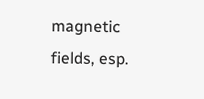magnetic fields, esp.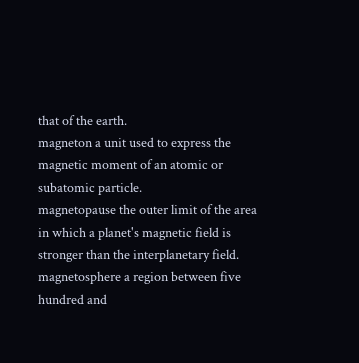that of the earth.
magneton a unit used to express the magnetic moment of an atomic or subatomic particle.
magnetopause the outer limit of the area in which a planet's magnetic field is stronger than the interplanetary field.
magnetosphere a region between five hundred and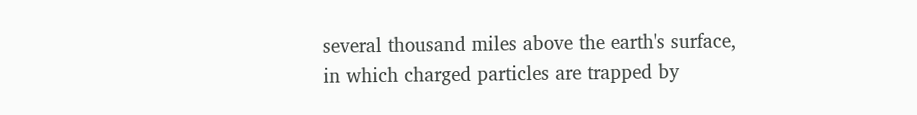several thousand miles above the earth's surface, in which charged particles are trapped by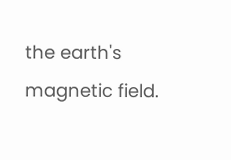the earth's magnetic field.